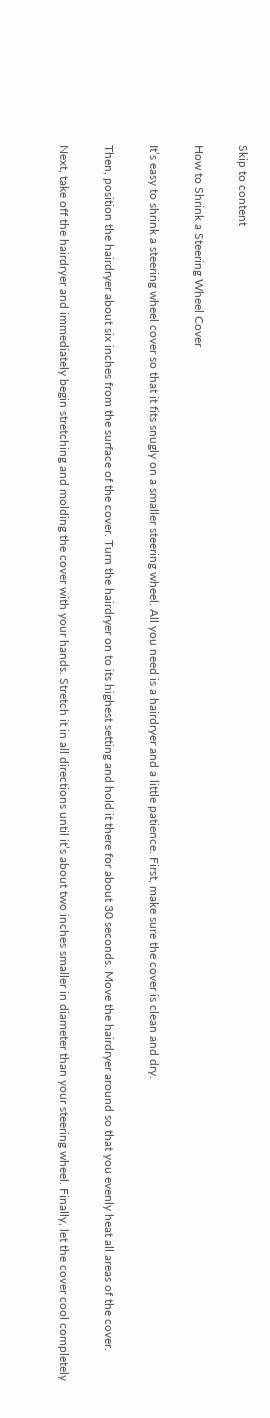Skip to content

How to Shrink a Steering Wheel Cover

It’s easy to shrink a steering wheel cover so that it fits snugly on a smaller steering wheel. All you need is a hairdryer and a little patience. First, make sure the cover is clean and dry.

Then, position the hairdryer about six inches from the surface of the cover. Turn the hairdryer on to its highest setting and hold it there for about 30 seconds. Move the hairdryer around so that you evenly heat all areas of the cover.

Next, take off the hairdryer and immediately begin stretching and molding the cover with your hands. Stretch it in all directions until it’s about two inches smaller in diameter than your steering wheel. Finally, let the cover cool completely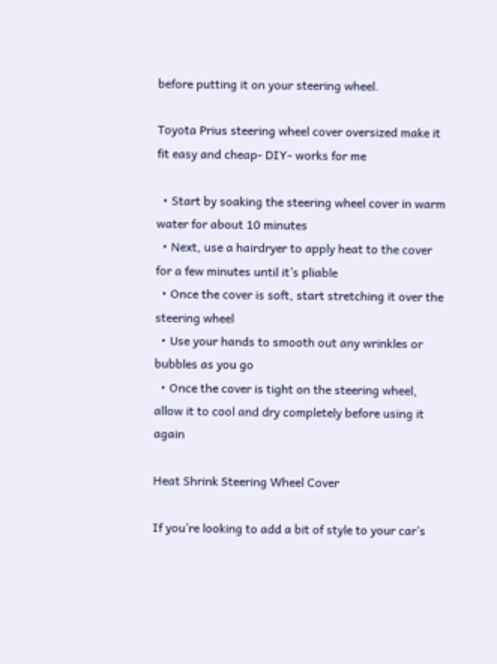before putting it on your steering wheel.

Toyota Prius steering wheel cover oversized make it fit easy and cheap- DIY- works for me

  • Start by soaking the steering wheel cover in warm water for about 10 minutes
  • Next, use a hairdryer to apply heat to the cover for a few minutes until it’s pliable
  • Once the cover is soft, start stretching it over the steering wheel
  • Use your hands to smooth out any wrinkles or bubbles as you go
  • Once the cover is tight on the steering wheel, allow it to cool and dry completely before using it again

Heat Shrink Steering Wheel Cover

If you’re looking to add a bit of style to your car’s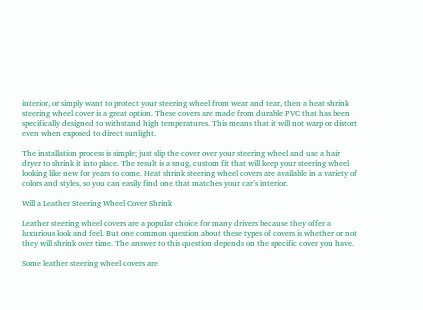interior, or simply want to protect your steering wheel from wear and tear, then a heat shrink steering wheel cover is a great option. These covers are made from durable PVC that has been specifically designed to withstand high temperatures. This means that it will not warp or distort even when exposed to direct sunlight.

The installation process is simple; just slip the cover over your steering wheel and use a hair dryer to shrink it into place. The result is a snug, custom fit that will keep your steering wheel looking like new for years to come. Heat shrink steering wheel covers are available in a variety of colors and styles, so you can easily find one that matches your car’s interior.

Will a Leather Steering Wheel Cover Shrink

Leather steering wheel covers are a popular choice for many drivers because they offer a luxurious look and feel. But one common question about these types of covers is whether or not they will shrink over time. The answer to this question depends on the specific cover you have.

Some leather steering wheel covers are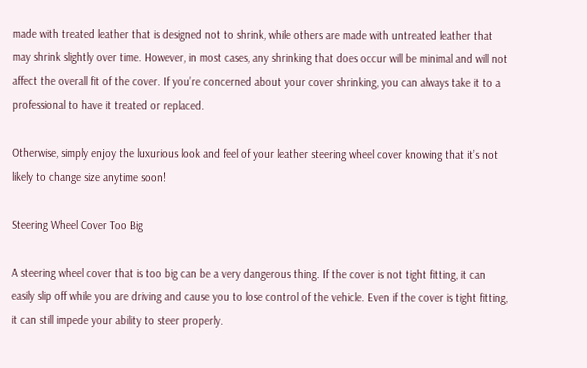made with treated leather that is designed not to shrink, while others are made with untreated leather that may shrink slightly over time. However, in most cases, any shrinking that does occur will be minimal and will not affect the overall fit of the cover. If you’re concerned about your cover shrinking, you can always take it to a professional to have it treated or replaced.

Otherwise, simply enjoy the luxurious look and feel of your leather steering wheel cover knowing that it’s not likely to change size anytime soon!

Steering Wheel Cover Too Big

A steering wheel cover that is too big can be a very dangerous thing. If the cover is not tight fitting, it can easily slip off while you are driving and cause you to lose control of the vehicle. Even if the cover is tight fitting, it can still impede your ability to steer properly.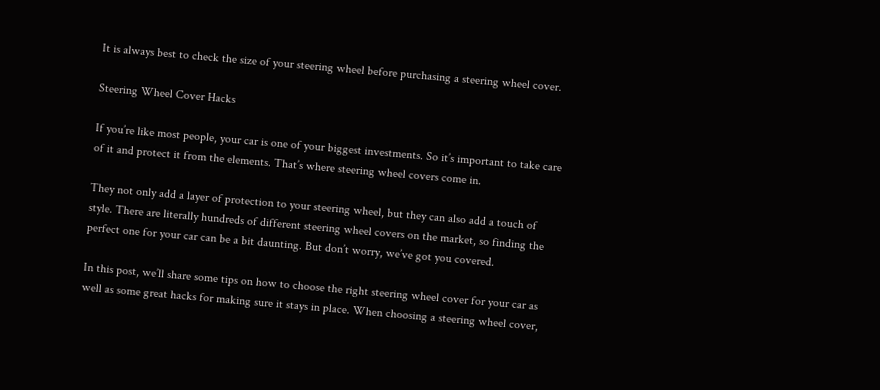It is always best to check the size of your steering wheel before purchasing a steering wheel cover.

Steering Wheel Cover Hacks

If you’re like most people, your car is one of your biggest investments. So it’s important to take care of it and protect it from the elements. That’s where steering wheel covers come in.

They not only add a layer of protection to your steering wheel, but they can also add a touch of style. There are literally hundreds of different steering wheel covers on the market, so finding the perfect one for your car can be a bit daunting. But don’t worry, we’ve got you covered.

In this post, we’ll share some tips on how to choose the right steering wheel cover for your car as well as some great hacks for making sure it stays in place. When choosing a steering wheel cover,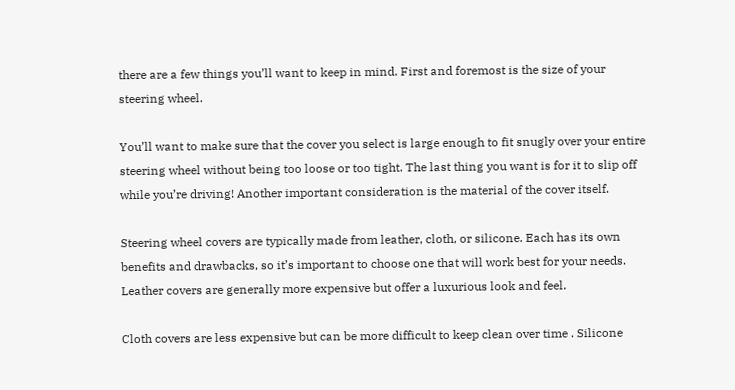there are a few things you’ll want to keep in mind. First and foremost is the size of your steering wheel.

You’ll want to make sure that the cover you select is large enough to fit snugly over your entire steering wheel without being too loose or too tight. The last thing you want is for it to slip off while you’re driving! Another important consideration is the material of the cover itself.

Steering wheel covers are typically made from leather, cloth, or silicone. Each has its own benefits and drawbacks, so it’s important to choose one that will work best for your needs. Leather covers are generally more expensive but offer a luxurious look and feel.

Cloth covers are less expensive but can be more difficult to keep clean over time . Silicone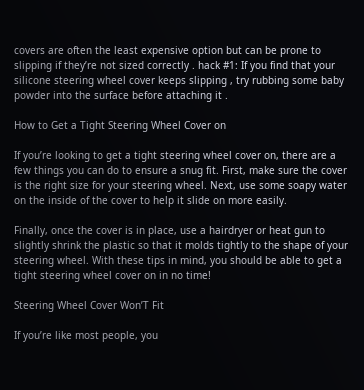covers are often the least expensive option but can be prone to slipping if they’re not sized correctly . hack #1: If you find that your silicone steering wheel cover keeps slipping , try rubbing some baby powder into the surface before attaching it .

How to Get a Tight Steering Wheel Cover on

If you’re looking to get a tight steering wheel cover on, there are a few things you can do to ensure a snug fit. First, make sure the cover is the right size for your steering wheel. Next, use some soapy water on the inside of the cover to help it slide on more easily.

Finally, once the cover is in place, use a hairdryer or heat gun to slightly shrink the plastic so that it molds tightly to the shape of your steering wheel. With these tips in mind, you should be able to get a tight steering wheel cover on in no time!

Steering Wheel Cover Won’T Fit

If you’re like most people, you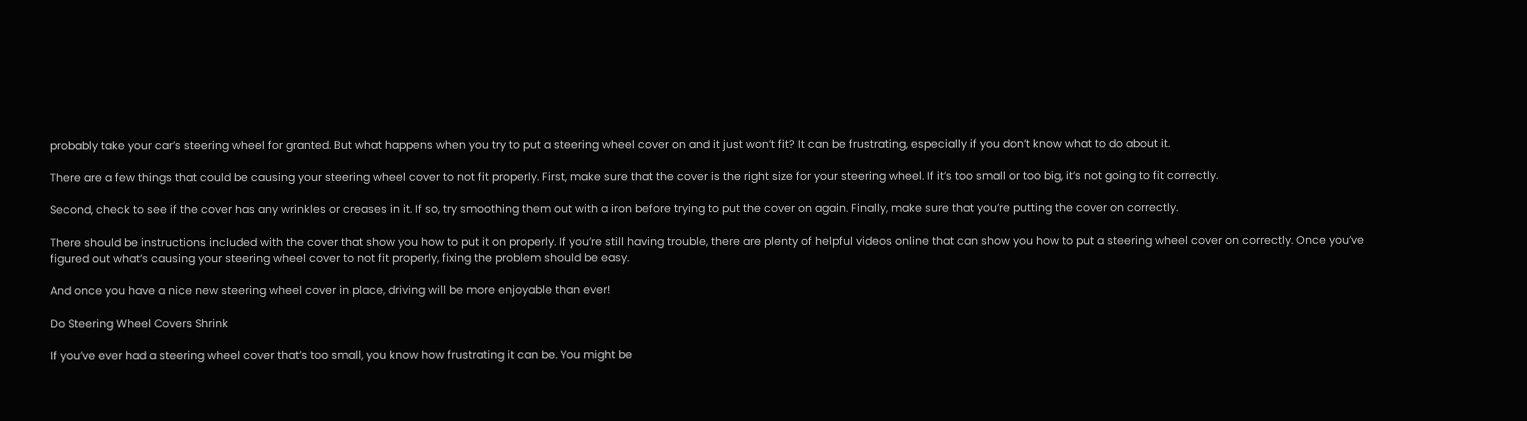probably take your car’s steering wheel for granted. But what happens when you try to put a steering wheel cover on and it just won’t fit? It can be frustrating, especially if you don’t know what to do about it.

There are a few things that could be causing your steering wheel cover to not fit properly. First, make sure that the cover is the right size for your steering wheel. If it’s too small or too big, it’s not going to fit correctly.

Second, check to see if the cover has any wrinkles or creases in it. If so, try smoothing them out with a iron before trying to put the cover on again. Finally, make sure that you’re putting the cover on correctly.

There should be instructions included with the cover that show you how to put it on properly. If you’re still having trouble, there are plenty of helpful videos online that can show you how to put a steering wheel cover on correctly. Once you’ve figured out what’s causing your steering wheel cover to not fit properly, fixing the problem should be easy.

And once you have a nice new steering wheel cover in place, driving will be more enjoyable than ever!

Do Steering Wheel Covers Shrink

If you’ve ever had a steering wheel cover that’s too small, you know how frustrating it can be. You might be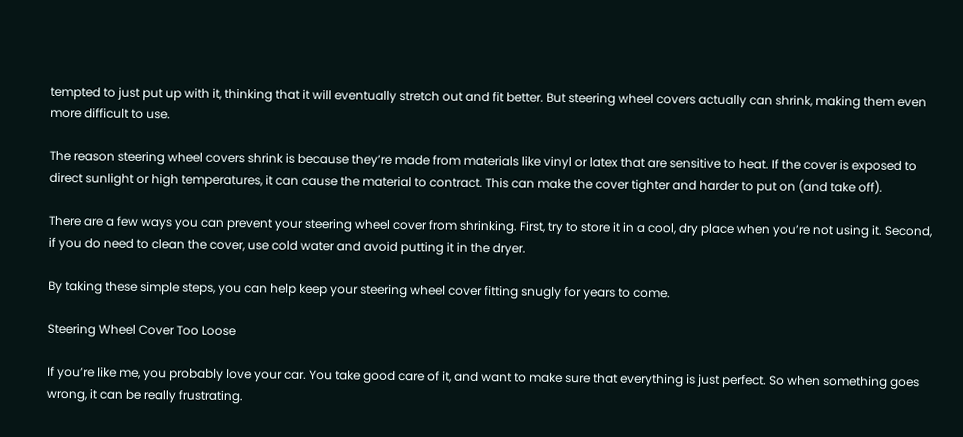tempted to just put up with it, thinking that it will eventually stretch out and fit better. But steering wheel covers actually can shrink, making them even more difficult to use.

The reason steering wheel covers shrink is because they’re made from materials like vinyl or latex that are sensitive to heat. If the cover is exposed to direct sunlight or high temperatures, it can cause the material to contract. This can make the cover tighter and harder to put on (and take off).

There are a few ways you can prevent your steering wheel cover from shrinking. First, try to store it in a cool, dry place when you’re not using it. Second, if you do need to clean the cover, use cold water and avoid putting it in the dryer.

By taking these simple steps, you can help keep your steering wheel cover fitting snugly for years to come.

Steering Wheel Cover Too Loose

If you’re like me, you probably love your car. You take good care of it, and want to make sure that everything is just perfect. So when something goes wrong, it can be really frustrating.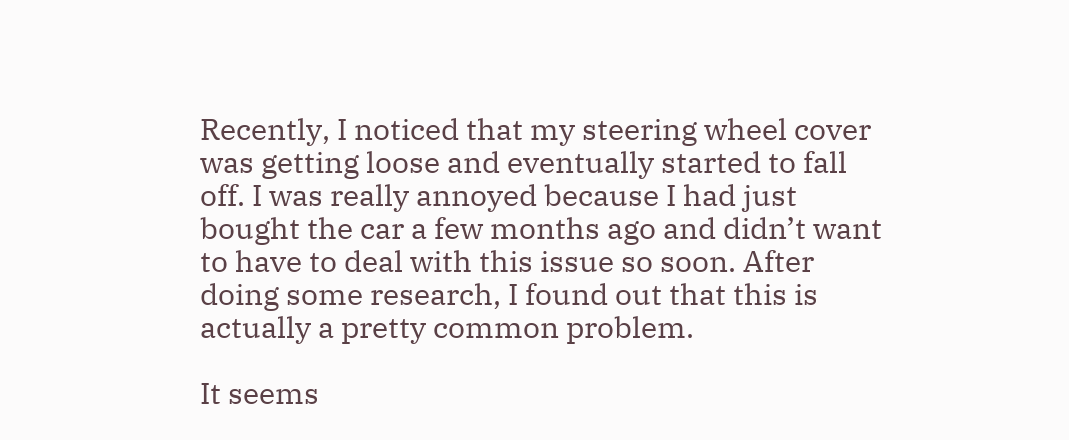Recently, I noticed that my steering wheel cover was getting loose and eventually started to fall off. I was really annoyed because I had just bought the car a few months ago and didn’t want to have to deal with this issue so soon. After doing some research, I found out that this is actually a pretty common problem.

It seems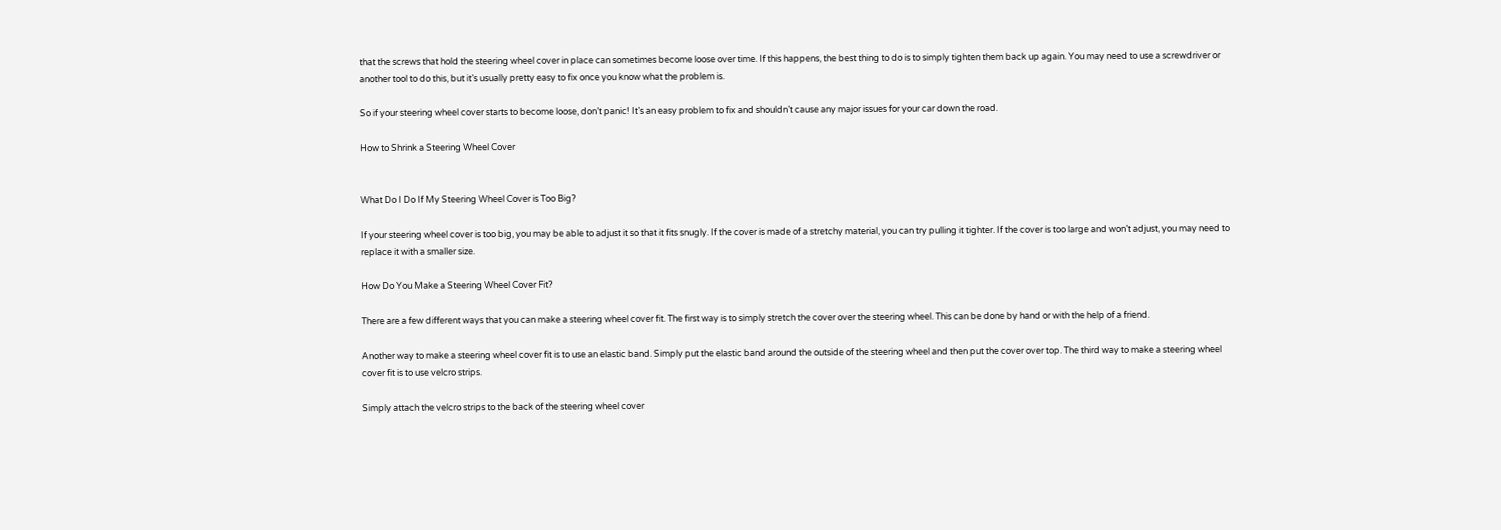that the screws that hold the steering wheel cover in place can sometimes become loose over time. If this happens, the best thing to do is to simply tighten them back up again. You may need to use a screwdriver or another tool to do this, but it’s usually pretty easy to fix once you know what the problem is.

So if your steering wheel cover starts to become loose, don’t panic! It’s an easy problem to fix and shouldn’t cause any major issues for your car down the road.

How to Shrink a Steering Wheel Cover


What Do I Do If My Steering Wheel Cover is Too Big?

If your steering wheel cover is too big, you may be able to adjust it so that it fits snugly. If the cover is made of a stretchy material, you can try pulling it tighter. If the cover is too large and won’t adjust, you may need to replace it with a smaller size.

How Do You Make a Steering Wheel Cover Fit?

There are a few different ways that you can make a steering wheel cover fit. The first way is to simply stretch the cover over the steering wheel. This can be done by hand or with the help of a friend.

Another way to make a steering wheel cover fit is to use an elastic band. Simply put the elastic band around the outside of the steering wheel and then put the cover over top. The third way to make a steering wheel cover fit is to use velcro strips.

Simply attach the velcro strips to the back of the steering wheel cover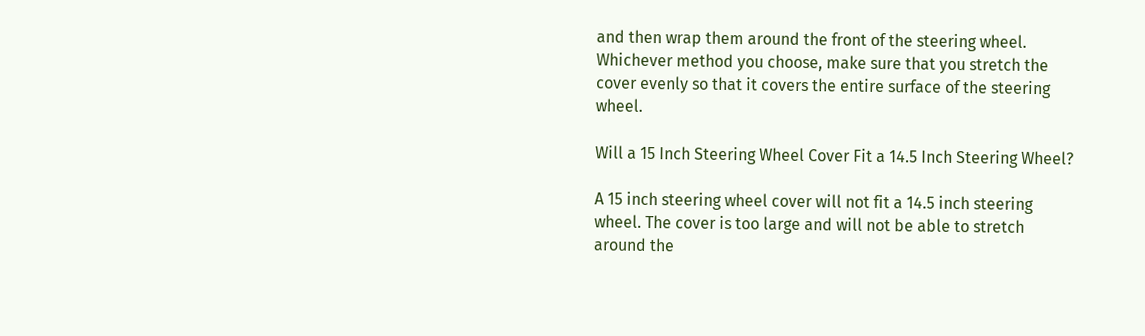and then wrap them around the front of the steering wheel. Whichever method you choose, make sure that you stretch the cover evenly so that it covers the entire surface of the steering wheel.

Will a 15 Inch Steering Wheel Cover Fit a 14.5 Inch Steering Wheel?

A 15 inch steering wheel cover will not fit a 14.5 inch steering wheel. The cover is too large and will not be able to stretch around the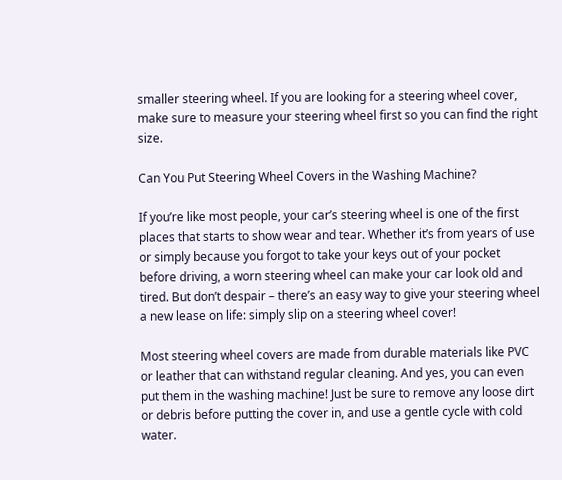smaller steering wheel. If you are looking for a steering wheel cover, make sure to measure your steering wheel first so you can find the right size.

Can You Put Steering Wheel Covers in the Washing Machine?

If you’re like most people, your car’s steering wheel is one of the first places that starts to show wear and tear. Whether it’s from years of use or simply because you forgot to take your keys out of your pocket before driving, a worn steering wheel can make your car look old and tired. But don’t despair – there’s an easy way to give your steering wheel a new lease on life: simply slip on a steering wheel cover!

Most steering wheel covers are made from durable materials like PVC or leather that can withstand regular cleaning. And yes, you can even put them in the washing machine! Just be sure to remove any loose dirt or debris before putting the cover in, and use a gentle cycle with cold water.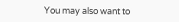You may also want to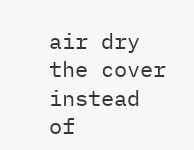air dry the cover instead of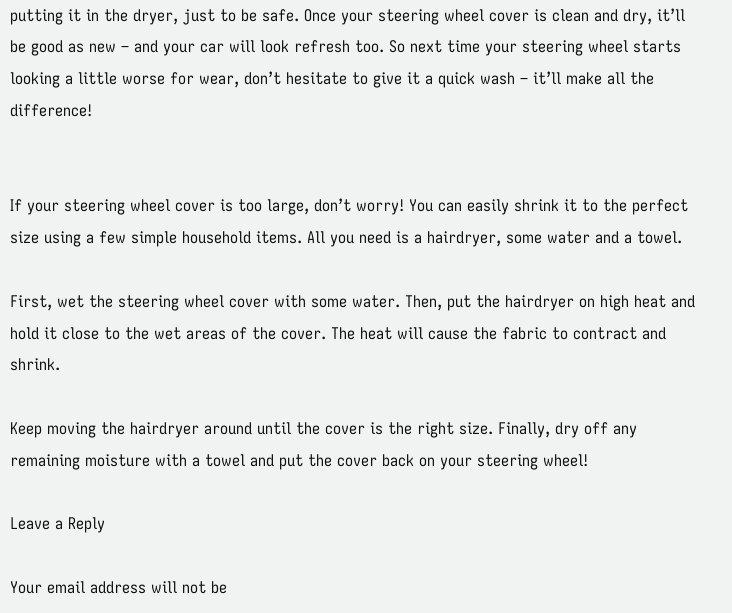putting it in the dryer, just to be safe. Once your steering wheel cover is clean and dry, it’ll be good as new – and your car will look refresh too. So next time your steering wheel starts looking a little worse for wear, don’t hesitate to give it a quick wash – it’ll make all the difference!


If your steering wheel cover is too large, don’t worry! You can easily shrink it to the perfect size using a few simple household items. All you need is a hairdryer, some water and a towel.

First, wet the steering wheel cover with some water. Then, put the hairdryer on high heat and hold it close to the wet areas of the cover. The heat will cause the fabric to contract and shrink.

Keep moving the hairdryer around until the cover is the right size. Finally, dry off any remaining moisture with a towel and put the cover back on your steering wheel!

Leave a Reply

Your email address will not be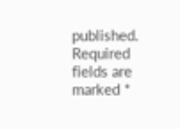published. Required fields are marked *